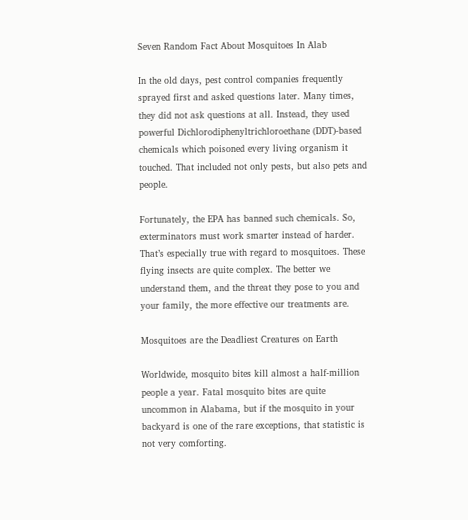Seven Random Fact About Mosquitoes In Alab

In the old days, pest control companies frequently sprayed first and asked questions later. Many times, they did not ask questions at all. Instead, they used powerful Dichlorodiphenyltrichloroethane (DDT)-based chemicals which poisoned every living organism it touched. That included not only pests, but also pets and people.

Fortunately, the EPA has banned such chemicals. So, exterminators must work smarter instead of harder. That’s especially true with regard to mosquitoes. These flying insects are quite complex. The better we understand them, and the threat they pose to you and your family, the more effective our treatments are.

Mosquitoes are the Deadliest Creatures on Earth

Worldwide, mosquito bites kill almost a half-million people a year. Fatal mosquito bites are quite uncommon in Alabama, but if the mosquito in your backyard is one of the rare exceptions, that statistic is not very comforting.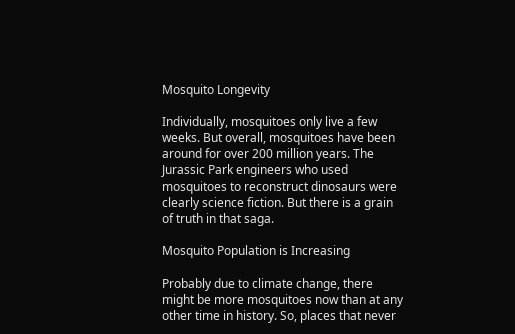Mosquito Longevity

Individually, mosquitoes only live a few weeks. But overall, mosquitoes have been around for over 200 million years. The Jurassic Park engineers who used mosquitoes to reconstruct dinosaurs were clearly science fiction. But there is a grain of truth in that saga.

Mosquito Population is Increasing

Probably due to climate change, there might be more mosquitoes now than at any other time in history. So, places that never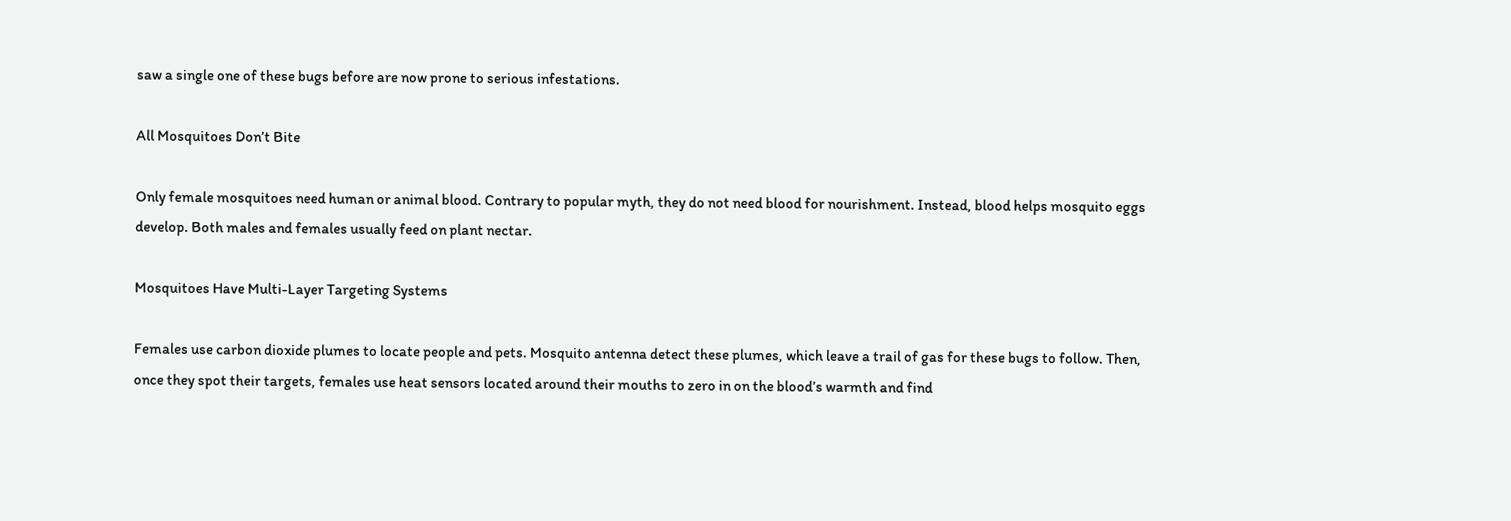saw a single one of these bugs before are now prone to serious infestations.

All Mosquitoes Don’t Bite

Only female mosquitoes need human or animal blood. Contrary to popular myth, they do not need blood for nourishment. Instead, blood helps mosquito eggs develop. Both males and females usually feed on plant nectar.

Mosquitoes Have Multi-Layer Targeting Systems

Females use carbon dioxide plumes to locate people and pets. Mosquito antenna detect these plumes, which leave a trail of gas for these bugs to follow. Then, once they spot their targets, females use heat sensors located around their mouths to zero in on the blood’s warmth and find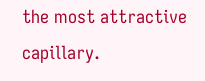the most attractive capillary.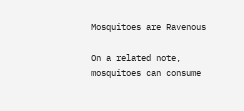Mosquitoes are Ravenous

On a related note, mosquitoes can consume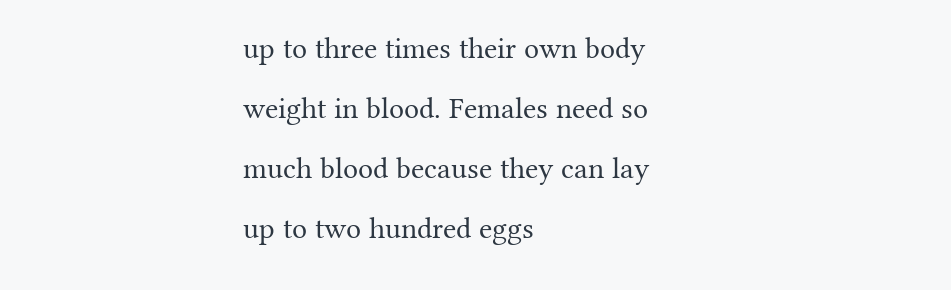up to three times their own body weight in blood. Females need so much blood because they can lay up to two hundred eggs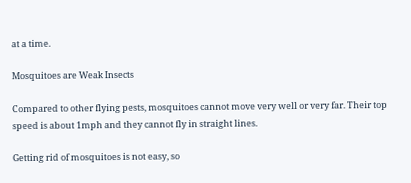at a time.

Mosquitoes are Weak Insects

Compared to other flying pests, mosquitoes cannot move very well or very far. Their top speed is about 1mph and they cannot fly in straight lines.

Getting rid of mosquitoes is not easy, so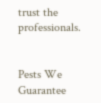trust the professionals.


Pests We Guarantee